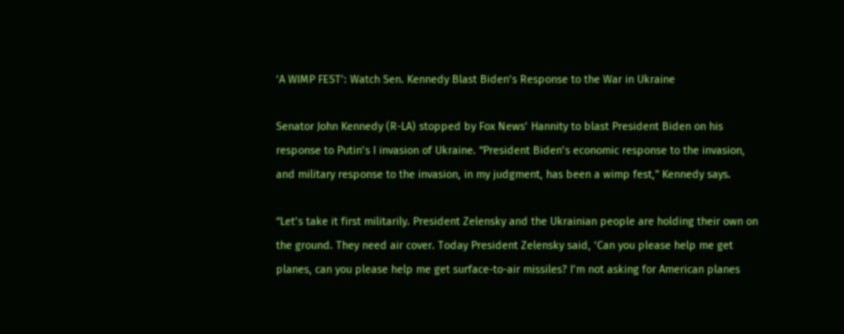‘A WIMP FEST’: Watch Sen. Kennedy Blast Biden’s Response to the War in Ukraine

Senator John Kennedy (R-LA) stopped by Fox News’ Hannity to blast President Biden on his response to Putin’s I invasion of Ukraine. “President Biden’s economic response to the invasion, and military response to the invasion, in my judgment, has been a wimp fest,” Kennedy says.

“Let’s take it first militarily. President Zelensky and the Ukrainian people are holding their own on the ground. They need air cover. Today President Zelensky said, ‘Can you please help me get planes, can you please help me get surface-to-air missiles? I’m not asking for American planes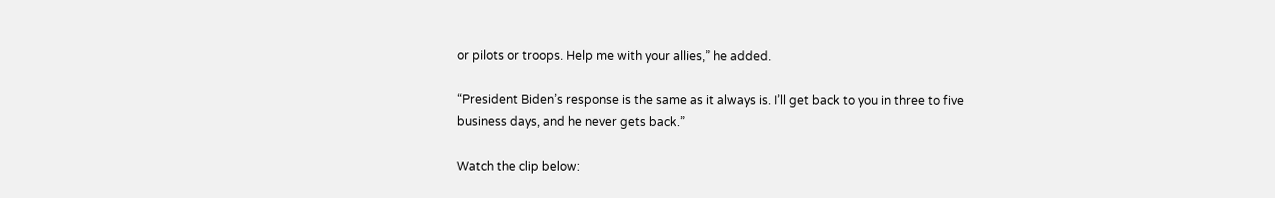or pilots or troops. Help me with your allies,” he added.

“President Biden’s response is the same as it always is. I’ll get back to you in three to five business days, and he never gets back.”

Watch the clip below: